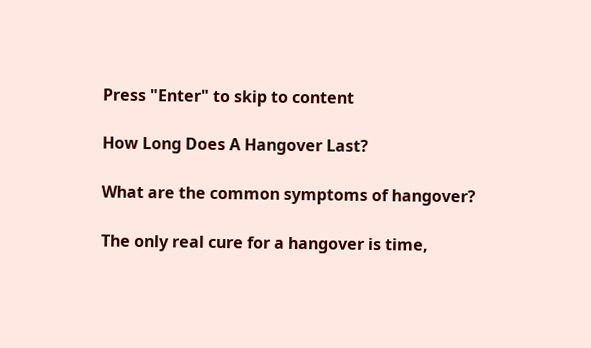Press "Enter" to skip to content

How Long Does A Hangover Last?

What are the common symptoms of hangover?

The only real cure for a hangover is time,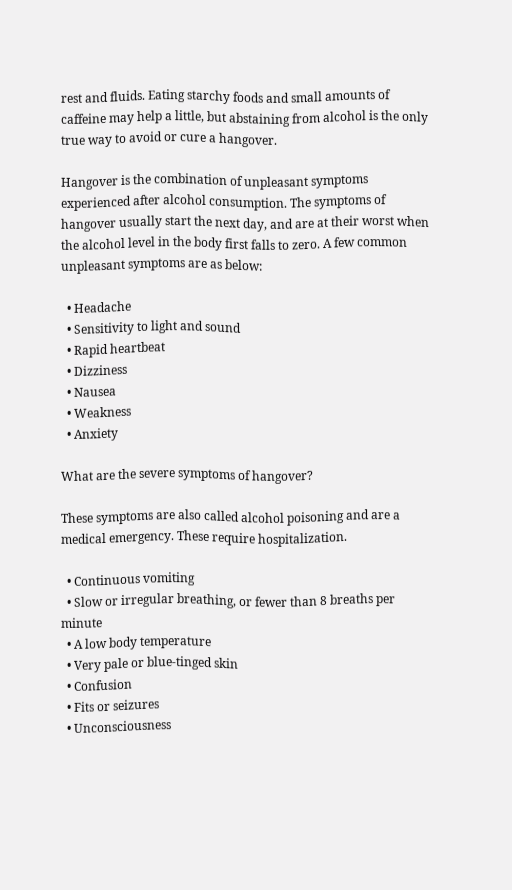rest and fluids. Eating starchy foods and small amounts of caffeine may help a little, but abstaining from alcohol is the only true way to avoid or cure a hangover.

Hangover is the combination of unpleasant symptoms experienced after alcohol consumption. The symptoms of hangover usually start the next day, and are at their worst when the alcohol level in the body first falls to zero. A few common unpleasant symptoms are as below:

  • Headache
  • Sensitivity to light and sound
  • Rapid heartbeat
  • Dizziness
  • Nausea
  • Weakness
  • Anxiety

What are the severe symptoms of hangover?

These symptoms are also called alcohol poisoning and are a medical emergency. These require hospitalization.

  • Continuous vomiting
  • Slow or irregular breathing, or fewer than 8 breaths per minute
  • A low body temperature
  • Very pale or blue-tinged skin
  • Confusion
  • Fits or seizures
  • Unconsciousness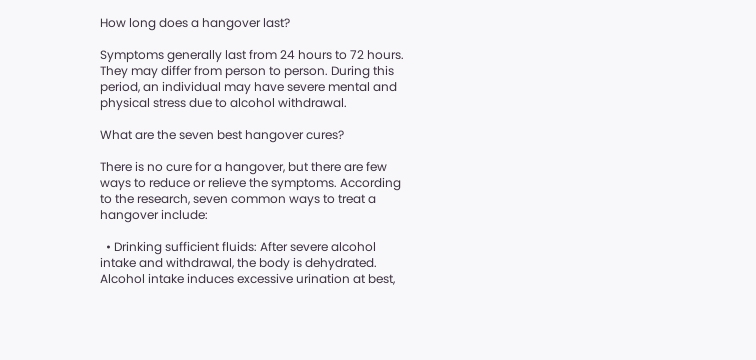How long does a hangover last?

Symptoms generally last from 24 hours to 72 hours. They may differ from person to person. During this period, an individual may have severe mental and physical stress due to alcohol withdrawal.

What are the seven best hangover cures?

There is no cure for a hangover, but there are few ways to reduce or relieve the symptoms. According to the research, seven common ways to treat a hangover include:

  • Drinking sufficient fluids: After severe alcohol intake and withdrawal, the body is dehydrated.  Alcohol intake induces excessive urination at best,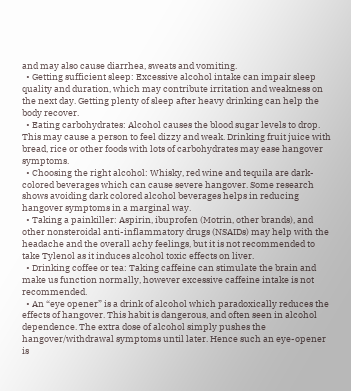and may also cause diarrhea, sweats and vomiting.
  • Getting sufficient sleep: Excessive alcohol intake can impair sleep quality and duration, which may contribute irritation and weakness on the next day. Getting plenty of sleep after heavy drinking can help the body recover.
  • Eating carbohydrates: Alcohol causes the blood sugar levels to drop. This may cause a person to feel dizzy and weak. Drinking fruit juice with bread, rice or other foods with lots of carbohydrates may ease hangover symptoms.
  • Choosing the right alcohol: Whisky, red wine and tequila are dark-colored beverages which can cause severe hangover. Some research shows avoiding dark colored alcohol beverages helps in reducing hangover symptoms in a marginal way.
  • Taking a painkiller: Aspirin, ibuprofen (Motrin, other brands), and other nonsteroidal anti-inflammatory drugs (NSAIDs) may help with the headache and the overall achy feelings, but it is not recommended to take Tylenol as it induces alcohol toxic effects on liver.
  • Drinking coffee or tea: Taking caffeine can stimulate the brain and make us function normally, however excessive caffeine intake is not recommended.
  • An “eye opener” is a drink of alcohol which paradoxically reduces the effects of hangover. This habit is dangerous, and often seen in alcohol dependence. The extra dose of alcohol simply pushes the hangover/withdrawal symptoms until later. Hence such an eye-opener is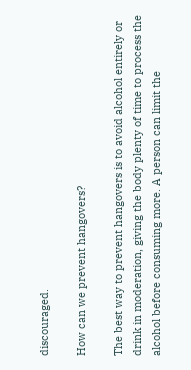discouraged.

How can we prevent hangovers?

The best way to prevent hangovers is to avoid alcohol entirely or drink in moderation, giving the body plenty of time to process the alcohol before consuming more. A person can limit the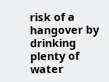risk of a hangover by drinking plenty of water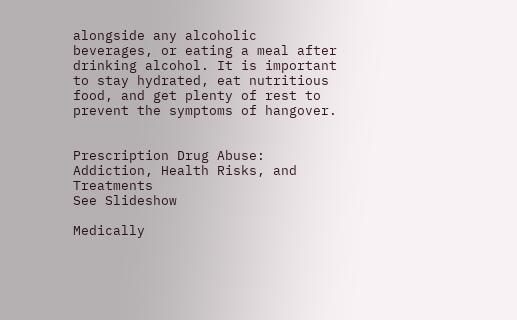alongside any alcoholic beverages, or eating a meal after drinking alcohol. It is important to stay hydrated, eat nutritious food, and get plenty of rest to prevent the symptoms of hangover.


Prescription Drug Abuse: Addiction, Health Risks, and Treatments
See Slideshow

Medically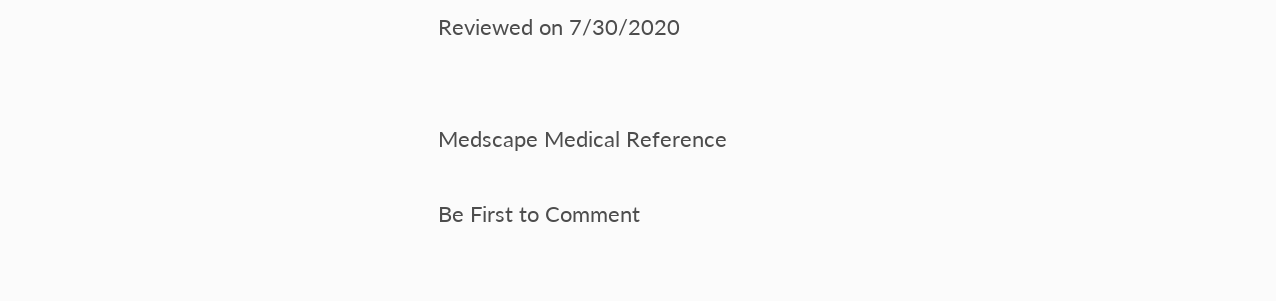Reviewed on 7/30/2020


Medscape Medical Reference

Be First to Comment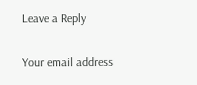Leave a Reply

Your email address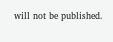will not be published.